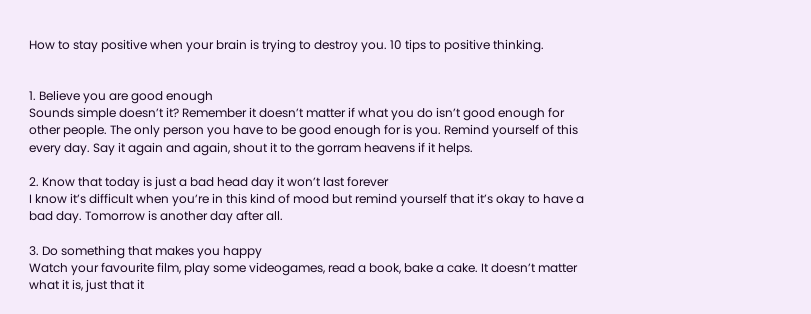How to stay positive when your brain is trying to destroy you. 10 tips to positive thinking.


1. Believe you are good enough
Sounds simple doesn’t it? Remember it doesn’t matter if what you do isn’t good enough for other people. The only person you have to be good enough for is you. Remind yourself of this every day. Say it again and again, shout it to the gorram heavens if it helps.

2. Know that today is just a bad head day it won’t last forever
I know it’s difficult when you’re in this kind of mood but remind yourself that it’s okay to have a bad day. Tomorrow is another day after all.

3. Do something that makes you happy
Watch your favourite film, play some videogames, read a book, bake a cake. It doesn’t matter what it is, just that it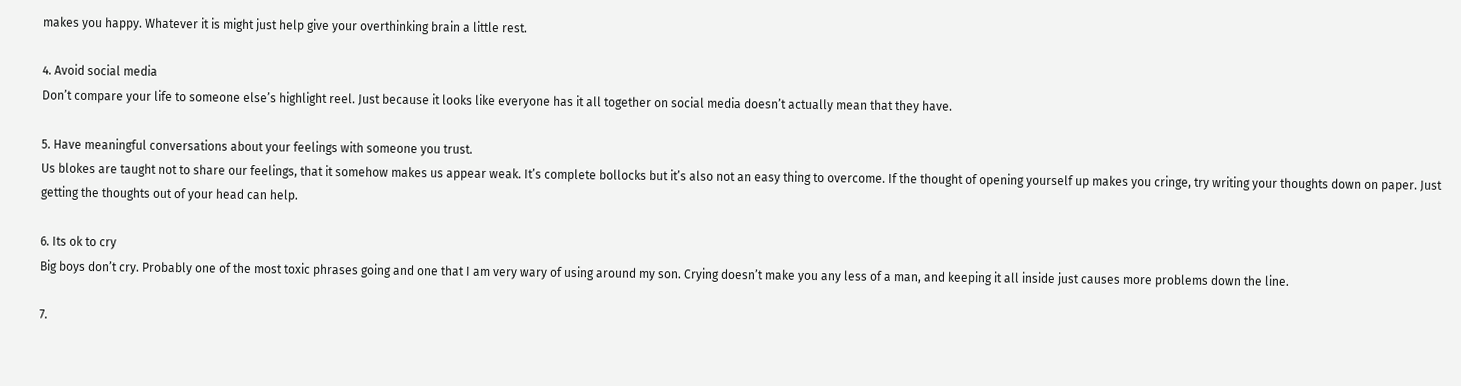makes you happy. Whatever it is might just help give your overthinking brain a little rest.

4. Avoid social media
Don’t compare your life to someone else’s highlight reel. Just because it looks like everyone has it all together on social media doesn’t actually mean that they have.

5. Have meaningful conversations about your feelings with someone you trust.
Us blokes are taught not to share our feelings, that it somehow makes us appear weak. It’s complete bollocks but it’s also not an easy thing to overcome. If the thought of opening yourself up makes you cringe, try writing your thoughts down on paper. Just getting the thoughts out of your head can help.

6. Its ok to cry
Big boys don’t cry. Probably one of the most toxic phrases going and one that I am very wary of using around my son. Crying doesn’t make you any less of a man, and keeping it all inside just causes more problems down the line.

7.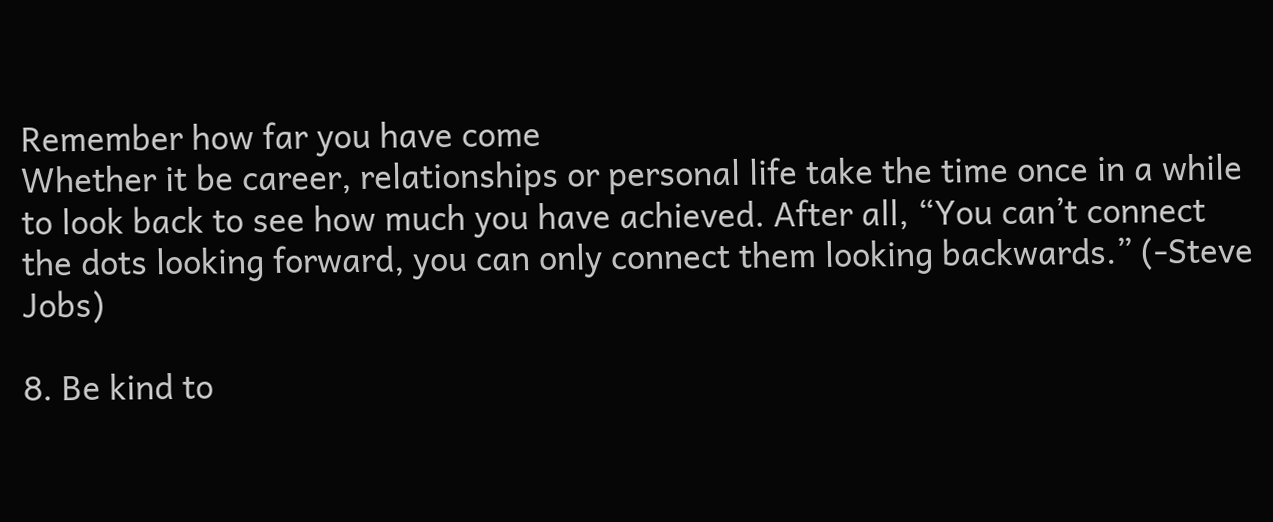Remember how far you have come
Whether it be career, relationships or personal life take the time once in a while to look back to see how much you have achieved. After all, “You can’t connect the dots looking forward, you can only connect them looking backwards.” (-Steve Jobs)

8. Be kind to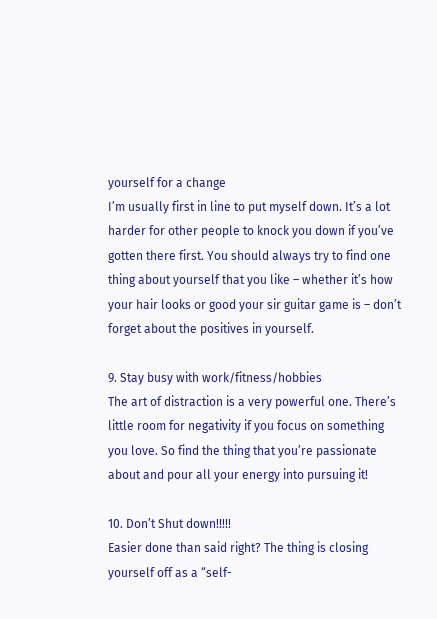yourself for a change
I’m usually first in line to put myself down. It’s a lot harder for other people to knock you down if you’ve gotten there first. You should always try to find one thing about yourself that you like – whether it’s how your hair looks or good your sir guitar game is – don’t forget about the positives in yourself.

9. Stay busy with work/fitness/hobbies
The art of distraction is a very powerful one. There’s little room for negativity if you focus on something you love. So find the thing that you’re passionate about and pour all your energy into pursuing it!

10. Don’t Shut down!!!!!
Easier done than said right? The thing is closing yourself off as a “self-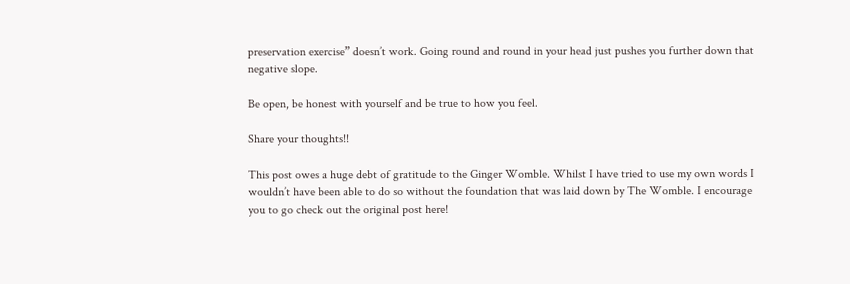preservation exercise” doesn’t work. Going round and round in your head just pushes you further down that negative slope.

Be open, be honest with yourself and be true to how you feel.

Share your thoughts!!

This post owes a huge debt of gratitude to the Ginger Womble. Whilst I have tried to use my own words I wouldn’t have been able to do so without the foundation that was laid down by The Womble. I encourage you to go check out the original post here!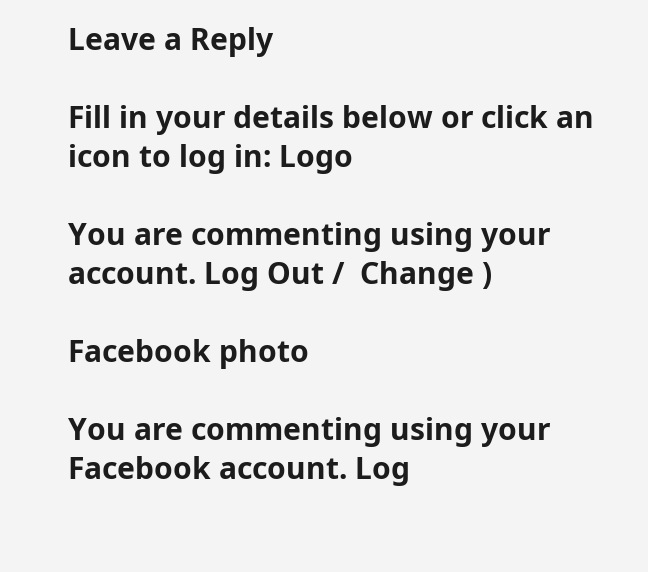Leave a Reply

Fill in your details below or click an icon to log in: Logo

You are commenting using your account. Log Out /  Change )

Facebook photo

You are commenting using your Facebook account. Log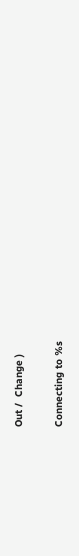Out /  Change )

Connecting to %s